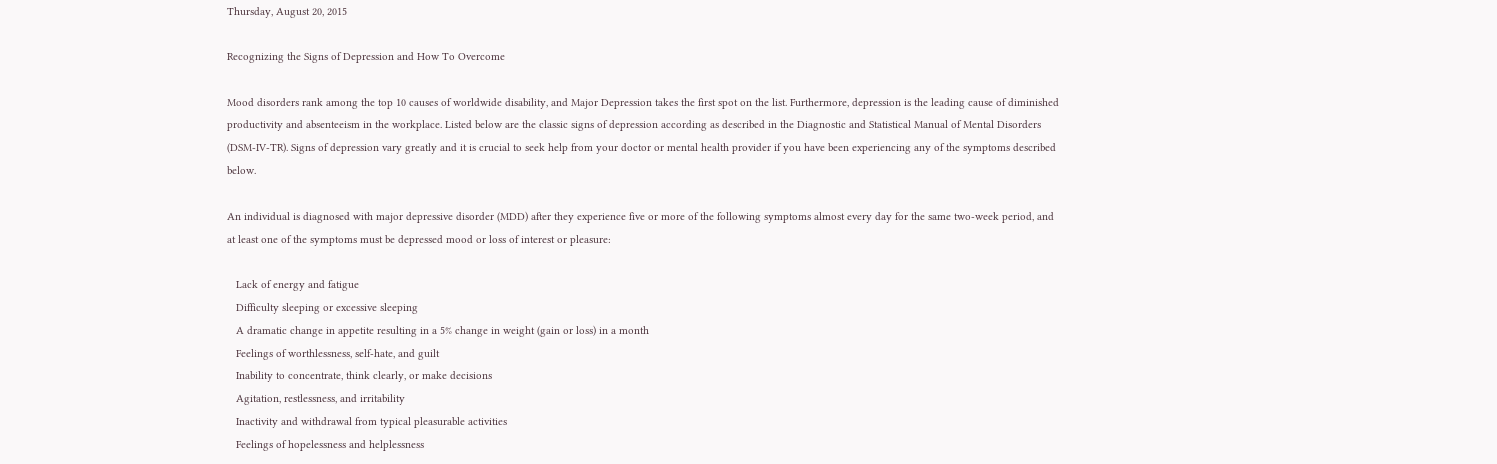Thursday, August 20, 2015

Recognizing the Signs of Depression and How To Overcome

Mood disorders rank among the top 10 causes of worldwide disability, and Major Depression takes the first spot on the list. Furthermore, depression is the leading cause of diminished productivity and absenteeism in the workplace. Listed below are the classic signs of depression according as described in the Diagnostic and Statistical Manual of Mental Disorders (DSM-IV-TR). Signs of depression vary greatly and it is crucial to seek help from your doctor or mental health provider if you have been experiencing any of the symptoms described below.

An individual is diagnosed with major depressive disorder (MDD) after they experience five or more of the following symptoms almost every day for the same two-week period, and at least one of the symptoms must be depressed mood or loss of interest or pleasure:

   Lack of energy and fatigue
   Difficulty sleeping or excessive sleeping
   A dramatic change in appetite resulting in a 5% change in weight (gain or loss) in a month
   Feelings of worthlessness, self-hate, and guilt
   Inability to concentrate, think clearly, or make decisions
   Agitation, restlessness, and irritability
   Inactivity and withdrawal from typical pleasurable activities
   Feelings of hopelessness and helplessness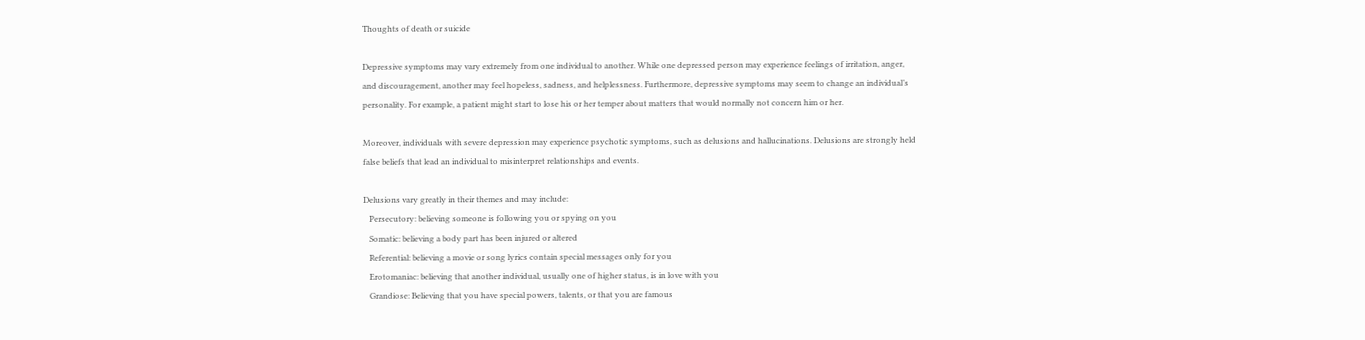Thoughts of death or suicide

Depressive symptoms may vary extremely from one individual to another. While one depressed person may experience feelings of irritation, anger, and discouragement, another may feel hopeless, sadness, and helplessness. Furthermore, depressive symptoms may seem to change an individual’s personality. For example, a patient might start to lose his or her temper about matters that would normally not concern him or her.

Moreover, individuals with severe depression may experience psychotic symptoms, such as delusions and hallucinations. Delusions are strongly held false beliefs that lead an individual to misinterpret relationships and events.

Delusions vary greatly in their themes and may include:
   Persecutory: believing someone is following you or spying on you
   Somatic: believing a body part has been injured or altered
   Referential: believing a movie or song lyrics contain special messages only for you
   Erotomaniac: believing that another individual, usually one of higher status, is in love with you
   Grandiose: Believing that you have special powers, talents, or that you are famous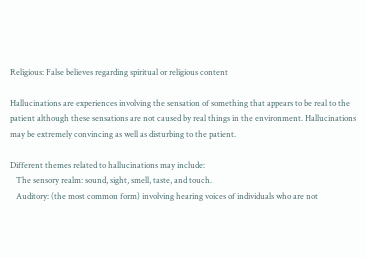Religious: False believes regarding spiritual or religious content

Hallucinations are experiences involving the sensation of something that appears to be real to the patient although these sensations are not caused by real things in the environment. Hallucinations may be extremely convincing as well as disturbing to the patient.

Different themes related to hallucinations may include:
   The sensory realm: sound, sight, smell, taste, and touch.
   Auditory: (the most common form) involving hearing voices of individuals who are not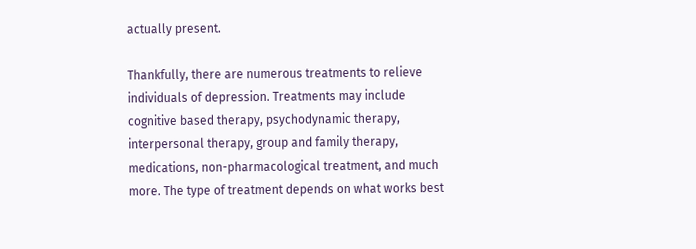actually present.

Thankfully, there are numerous treatments to relieve individuals of depression. Treatments may include cognitive based therapy, psychodynamic therapy, interpersonal therapy, group and family therapy, medications, non-pharmacological treatment, and much more. The type of treatment depends on what works best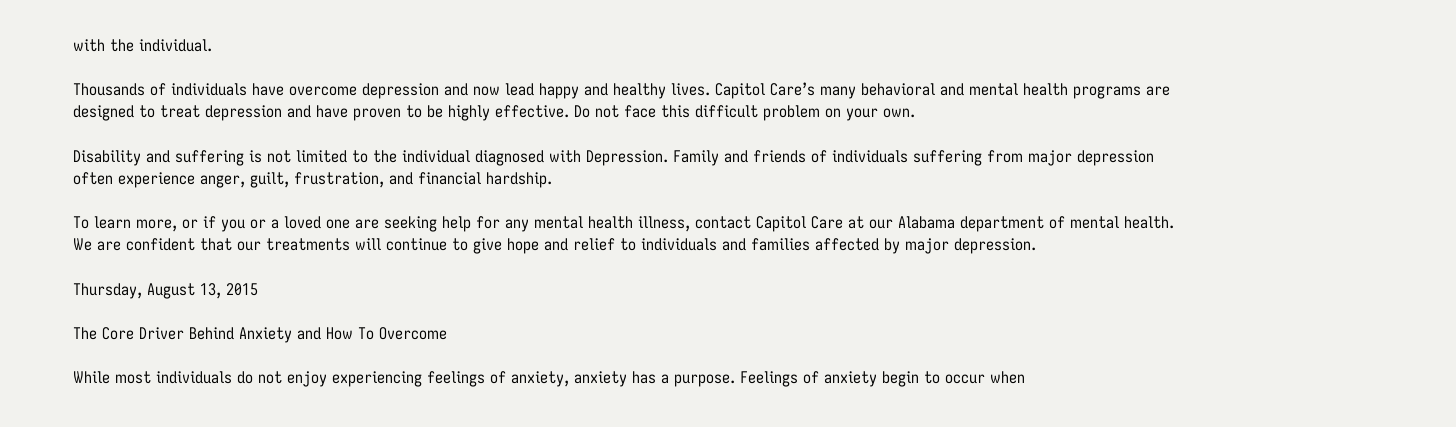with the individual.

Thousands of individuals have overcome depression and now lead happy and healthy lives. Capitol Care’s many behavioral and mental health programs are designed to treat depression and have proven to be highly effective. Do not face this difficult problem on your own.

Disability and suffering is not limited to the individual diagnosed with Depression. Family and friends of individuals suffering from major depression often experience anger, guilt, frustration, and financial hardship.

To learn more, or if you or a loved one are seeking help for any mental health illness, contact Capitol Care at our Alabama department of mental health. We are confident that our treatments will continue to give hope and relief to individuals and families affected by major depression.

Thursday, August 13, 2015

The Core Driver Behind Anxiety and How To Overcome

While most individuals do not enjoy experiencing feelings of anxiety, anxiety has a purpose. Feelings of anxiety begin to occur when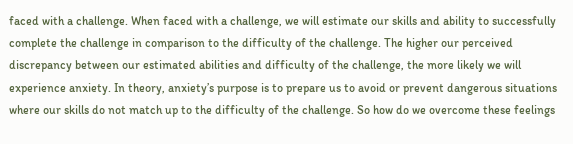faced with a challenge. When faced with a challenge, we will estimate our skills and ability to successfully complete the challenge in comparison to the difficulty of the challenge. The higher our perceived discrepancy between our estimated abilities and difficulty of the challenge, the more likely we will experience anxiety. In theory, anxiety’s purpose is to prepare us to avoid or prevent dangerous situations where our skills do not match up to the difficulty of the challenge. So how do we overcome these feelings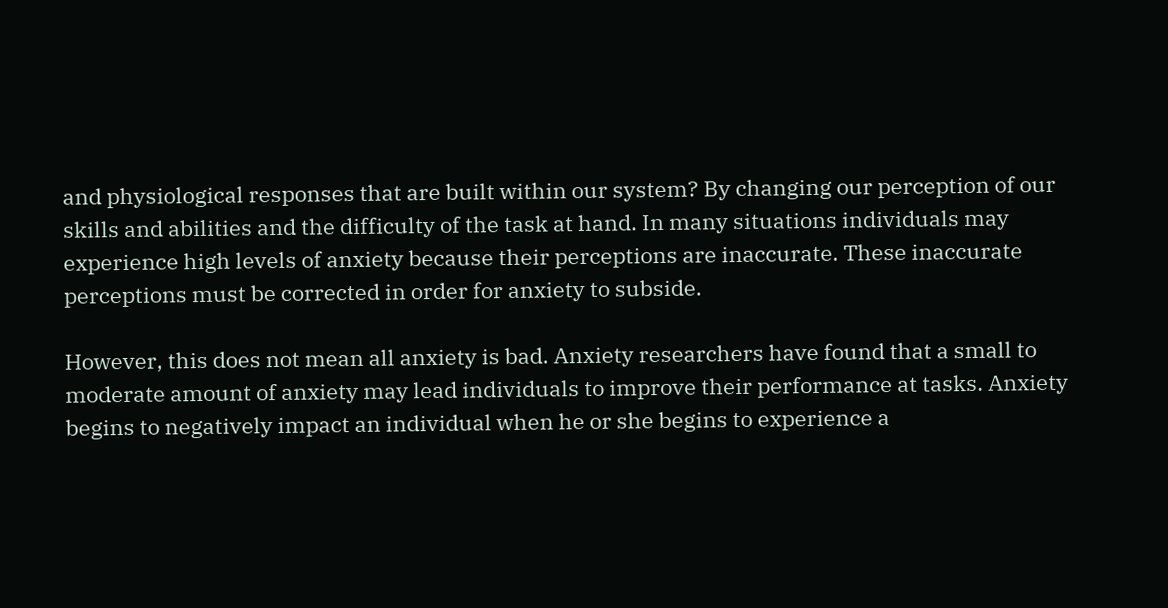and physiological responses that are built within our system? By changing our perception of our skills and abilities and the difficulty of the task at hand. In many situations individuals may experience high levels of anxiety because their perceptions are inaccurate. These inaccurate perceptions must be corrected in order for anxiety to subside.

However, this does not mean all anxiety is bad. Anxiety researchers have found that a small to moderate amount of anxiety may lead individuals to improve their performance at tasks. Anxiety begins to negatively impact an individual when he or she begins to experience a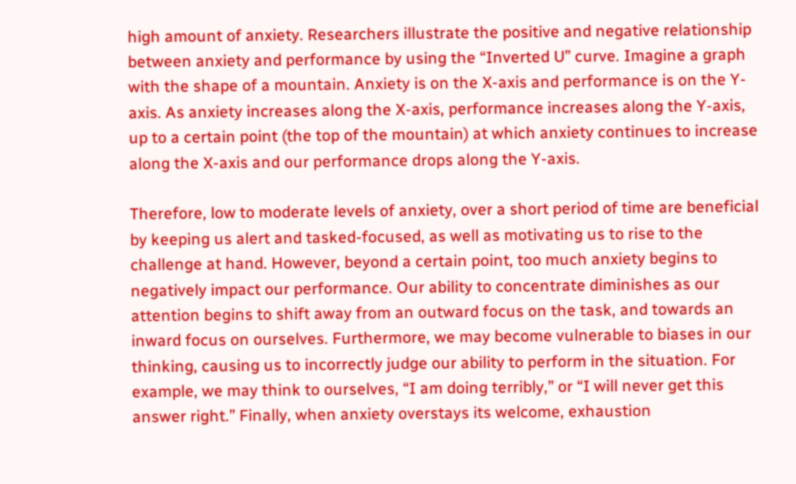high amount of anxiety. Researchers illustrate the positive and negative relationship between anxiety and performance by using the “Inverted U” curve. Imagine a graph with the shape of a mountain. Anxiety is on the X-axis and performance is on the Y-axis. As anxiety increases along the X-axis, performance increases along the Y-axis, up to a certain point (the top of the mountain) at which anxiety continues to increase along the X-axis and our performance drops along the Y-axis.

Therefore, low to moderate levels of anxiety, over a short period of time are beneficial by keeping us alert and tasked-focused, as well as motivating us to rise to the challenge at hand. However, beyond a certain point, too much anxiety begins to negatively impact our performance. Our ability to concentrate diminishes as our attention begins to shift away from an outward focus on the task, and towards an inward focus on ourselves. Furthermore, we may become vulnerable to biases in our thinking, causing us to incorrectly judge our ability to perform in the situation. For example, we may think to ourselves, “I am doing terribly,” or “I will never get this answer right.” Finally, when anxiety overstays its welcome, exhaustion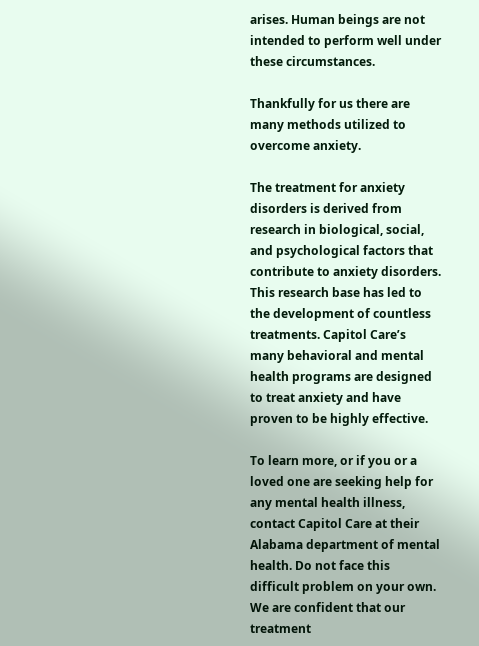arises. Human beings are not intended to perform well under these circumstances.

Thankfully for us there are many methods utilized to overcome anxiety.

The treatment for anxiety disorders is derived from research in biological, social, and psychological factors that contribute to anxiety disorders. This research base has led to the development of countless treatments. Capitol Care’s many behavioral and mental health programs are designed to treat anxiety and have proven to be highly effective.

To learn more, or if you or a loved one are seeking help for any mental health illness, contact Capitol Care at their Alabama department of mental health. Do not face this difficult problem on your own. We are confident that our treatment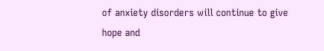of anxiety disorders will continue to give hope and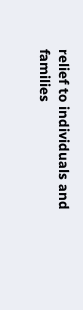relief to individuals and families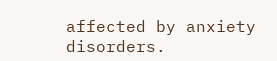affected by anxiety disorders.